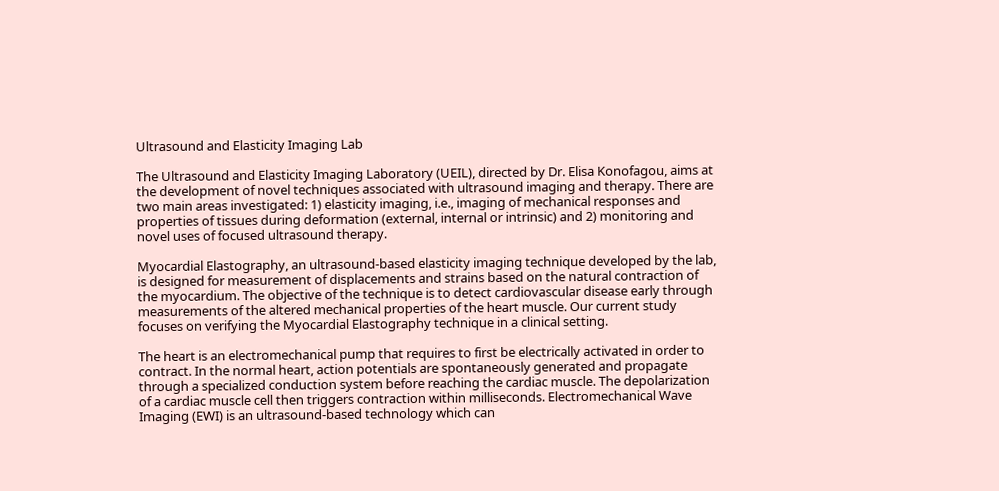Ultrasound and Elasticity Imaging Lab

The Ultrasound and Elasticity Imaging Laboratory (UEIL), directed by Dr. Elisa Konofagou, aims at the development of novel techniques associated with ultrasound imaging and therapy. There are two main areas investigated: 1) elasticity imaging, i.e., imaging of mechanical responses and properties of tissues during deformation (external, internal or intrinsic) and 2) monitoring and novel uses of focused ultrasound therapy.

Myocardial Elastography, an ultrasound-based elasticity imaging technique developed by the lab, is designed for measurement of displacements and strains based on the natural contraction of the myocardium. The objective of the technique is to detect cardiovascular disease early through measurements of the altered mechanical properties of the heart muscle. Our current study focuses on verifying the Myocardial Elastography technique in a clinical setting.

The heart is an electromechanical pump that requires to first be electrically activated in order to contract. In the normal heart, action potentials are spontaneously generated and propagate through a specialized conduction system before reaching the cardiac muscle. The depolarization of a cardiac muscle cell then triggers contraction within milliseconds. Electromechanical Wave Imaging (EWI) is an ultrasound-based technology which can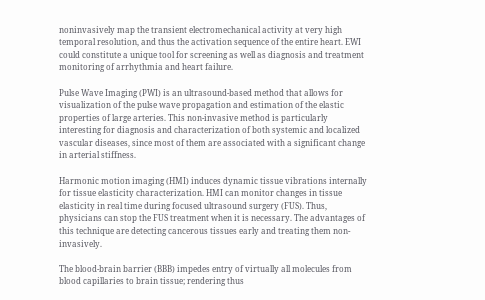noninvasively map the transient electromechanical activity at very high temporal resolution, and thus the activation sequence of the entire heart. EWI could constitute a unique tool for screening as well as diagnosis and treatment monitoring of arrhythmia and heart failure.

Pulse Wave Imaging (PWI) is an ultrasound-based method that allows for visualization of the pulse wave propagation and estimation of the elastic properties of large arteries. This non-invasive method is particularly interesting for diagnosis and characterization of both systemic and localized vascular diseases, since most of them are associated with a significant change in arterial stiffness.

Harmonic motion imaging (HMI) induces dynamic tissue vibrations internally for tissue elasticity characterization. HMI can monitor changes in tissue elasticity in real time during focused ultrasound surgery (FUS). Thus, physicians can stop the FUS treatment when it is necessary. The advantages of this technique are detecting cancerous tissues early and treating them non-invasively.

The blood-brain barrier (BBB) impedes entry of virtually all molecules from blood capillaries to brain tissue; rendering thus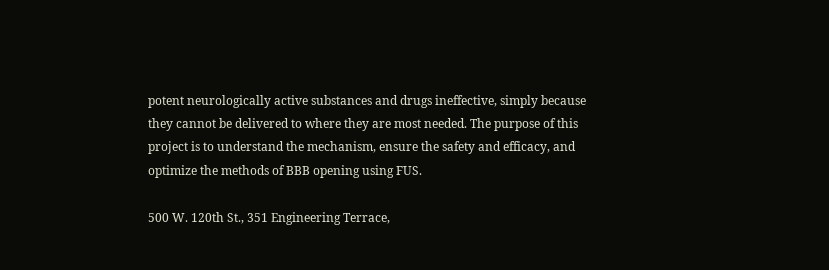potent neurologically active substances and drugs ineffective, simply because they cannot be delivered to where they are most needed. The purpose of this project is to understand the mechanism, ensure the safety and efficacy, and optimize the methods of BBB opening using FUS.

500 W. 120th St., 351 Engineering Terrace,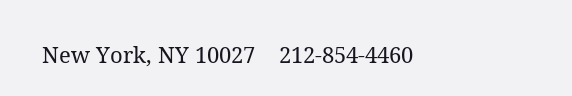New York, NY 10027    212-854-4460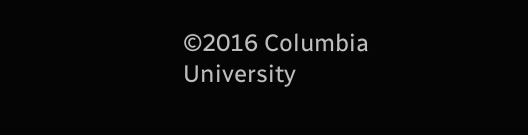©2016 Columbia University